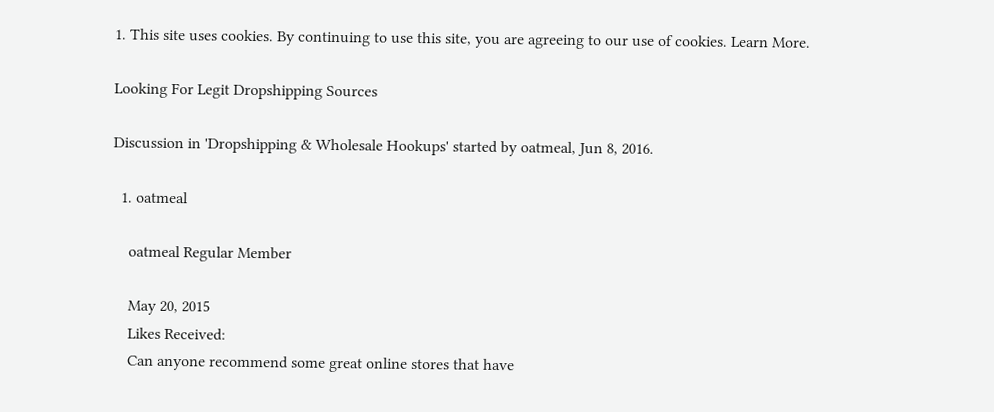1. This site uses cookies. By continuing to use this site, you are agreeing to our use of cookies. Learn More.

Looking For Legit Dropshipping Sources

Discussion in 'Dropshipping & Wholesale Hookups' started by oatmeal, Jun 8, 2016.

  1. oatmeal

    oatmeal Regular Member

    May 20, 2015
    Likes Received:
    Can anyone recommend some great online stores that have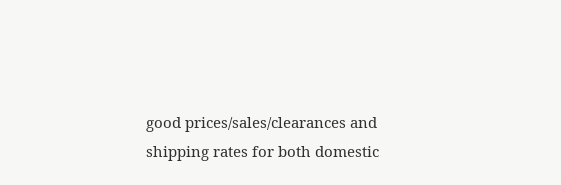good prices/sales/clearances and shipping rates for both domestic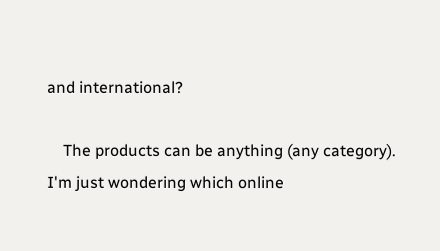and international?

    The products can be anything (any category). I'm just wondering which online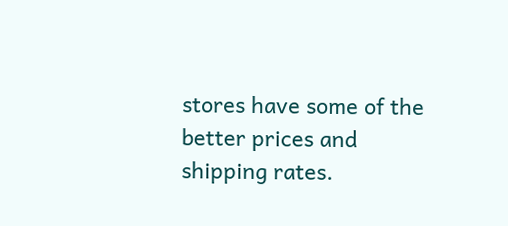stores have some of the better prices and shipping rates.